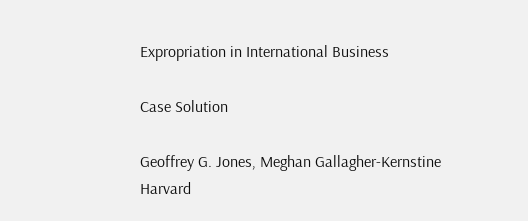Expropriation in International Business

Case Solution

Geoffrey G. Jones, Meghan Gallagher-Kernstine
Harvard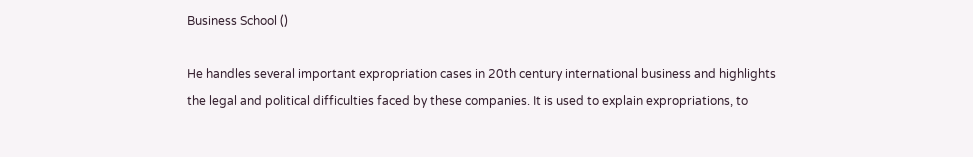Business School ()

He handles several important expropriation cases in 20th century international business and highlights the legal and political difficulties faced by these companies. It is used to explain expropriations, to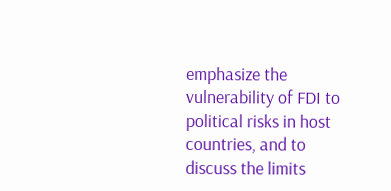emphasize the vulnerability of FDI to political risks in host countries, and to discuss the limits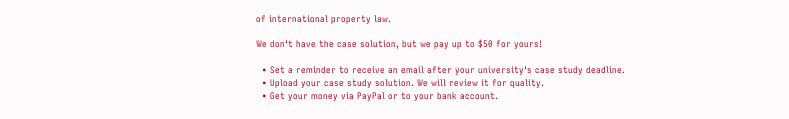of international property law.

We don‘t have the case solution, but we pay up to $50 for yours!

  • Set a reminder to receive an email after your university‘s case study deadline.
  • Upload your case study solution. We will review it for quality.
  • Get your money via PayPal or to your bank account.